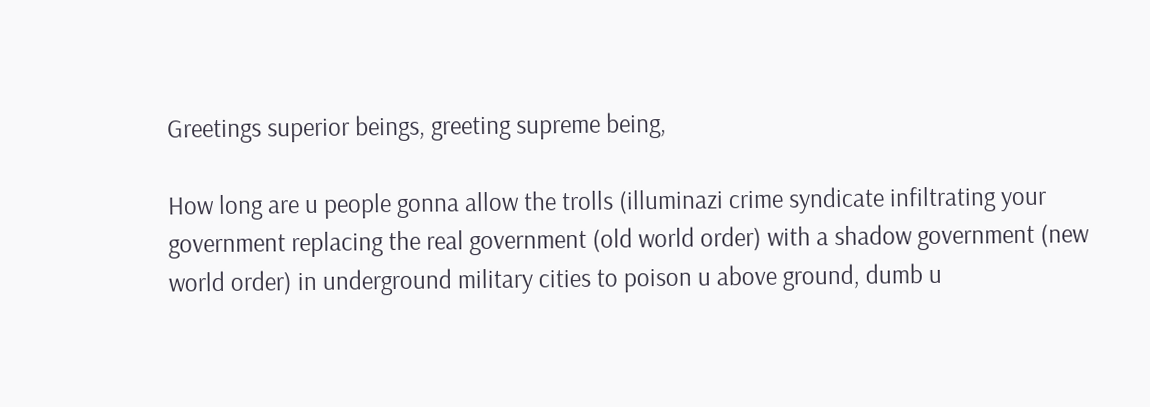Greetings superior beings, greeting supreme being,

How long are u people gonna allow the trolls (illuminazi crime syndicate infiltrating your government replacing the real government (old world order) with a shadow government (new world order) in underground military cities to poison u above ground, dumb u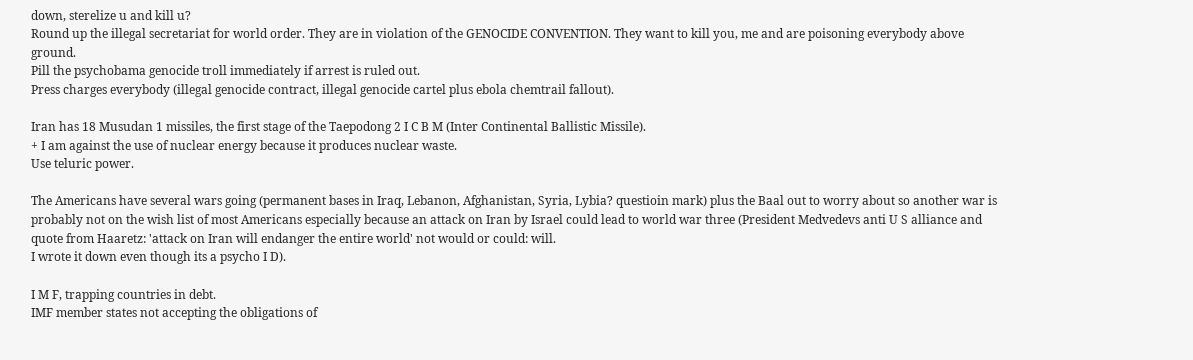down, sterelize u and kill u?
Round up the illegal secretariat for world order. They are in violation of the GENOCIDE CONVENTION. They want to kill you, me and are poisoning everybody above ground.
Pill the psychobama genocide troll immediately if arrest is ruled out.
Press charges everybody (illegal genocide contract, illegal genocide cartel plus ebola chemtrail fallout).

Iran has 18 Musudan 1 missiles, the first stage of the Taepodong 2 I C B M (Inter Continental Ballistic Missile).
+ I am against the use of nuclear energy because it produces nuclear waste.
Use teluric power.

The Americans have several wars going (permanent bases in Iraq, Lebanon, Afghanistan, Syria, Lybia? questioin mark) plus the Baal out to worry about so another war is probably not on the wish list of most Americans especially because an attack on Iran by Israel could lead to world war three (President Medvedevs anti U S alliance and quote from Haaretz: 'attack on Iran will endanger the entire world' not would or could: will.
I wrote it down even though its a psycho I D).

I M F, trapping countries in debt.
IMF member states not accepting the obligations of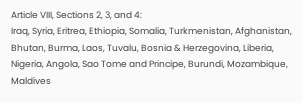Article VIII, Sections 2, 3, and 4:
Iraq, Syria, Eritrea, Ethiopia, Somalia, Turkmenistan, Afghanistan, Bhutan, Burma, Laos, Tuvalu, Bosnia & Herzegovina, Liberia, Nigeria, Angola, Sao Tome and Principe, Burundi, Mozambique, Maldives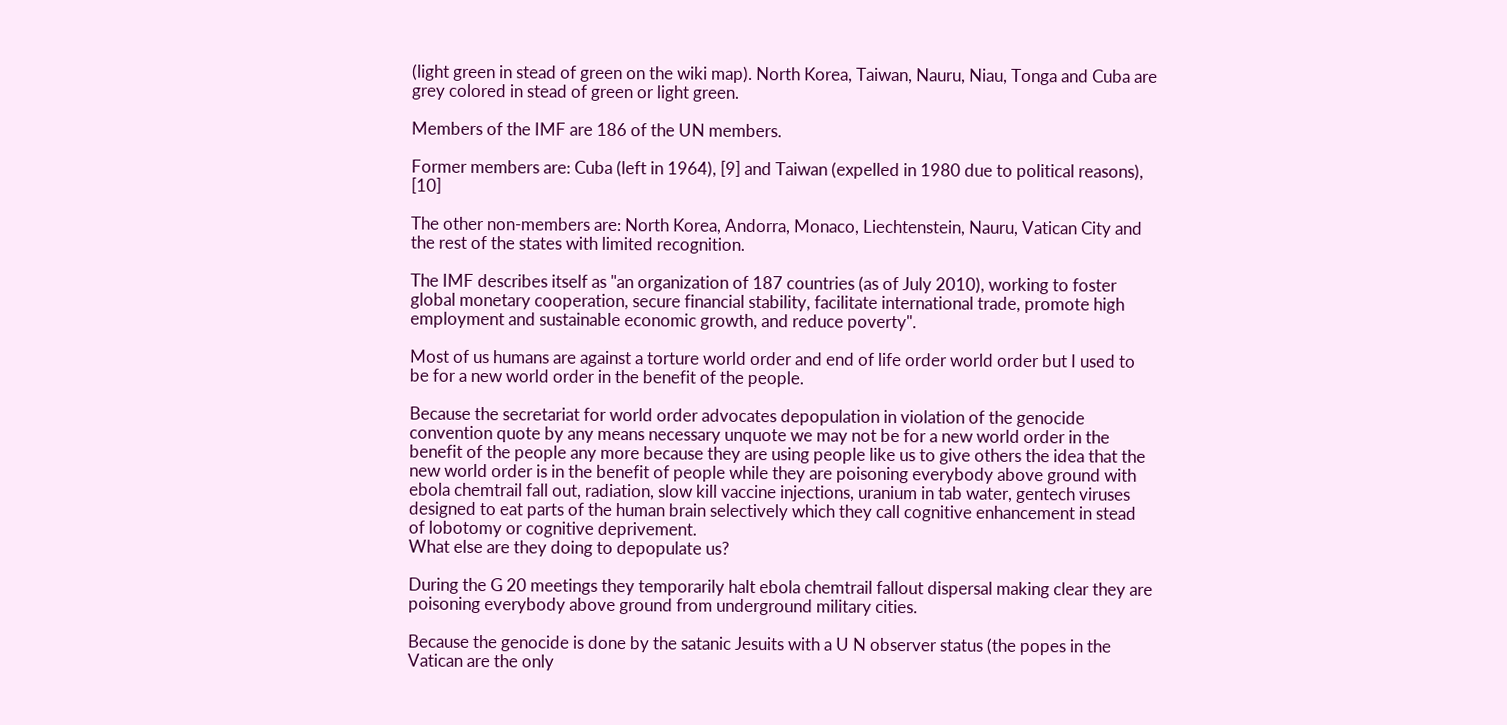(light green in stead of green on the wiki map). North Korea, Taiwan, Nauru, Niau, Tonga and Cuba are grey colored in stead of green or light green.

Members of the IMF are 186 of the UN members.

Former members are: Cuba (left in 1964), [9] and Taiwan (expelled in 1980 due to political reasons), [10]

The other non-members are: North Korea, Andorra, Monaco, Liechtenstein, Nauru, Vatican City and the rest of the states with limited recognition.

The IMF describes itself as "an organization of 187 countries (as of July 2010), working to foster global monetary cooperation, secure financial stability, facilitate international trade, promote high employment and sustainable economic growth, and reduce poverty".

Most of us humans are against a torture world order and end of life order world order but I used to be for a new world order in the benefit of the people.

Because the secretariat for world order advocates depopulation in violation of the genocide convention quote by any means necessary unquote we may not be for a new world order in the benefit of the people any more because they are using people like us to give others the idea that the new world order is in the benefit of people while they are poisoning everybody above ground with ebola chemtrail fall out, radiation, slow kill vaccine injections, uranium in tab water, gentech viruses designed to eat parts of the human brain selectively which they call cognitive enhancement in stead of lobotomy or cognitive deprivement.
What else are they doing to depopulate us?

During the G 20 meetings they temporarily halt ebola chemtrail fallout dispersal making clear they are poisoning everybody above ground from underground military cities.

Because the genocide is done by the satanic Jesuits with a U N observer status (the popes in the Vatican are the only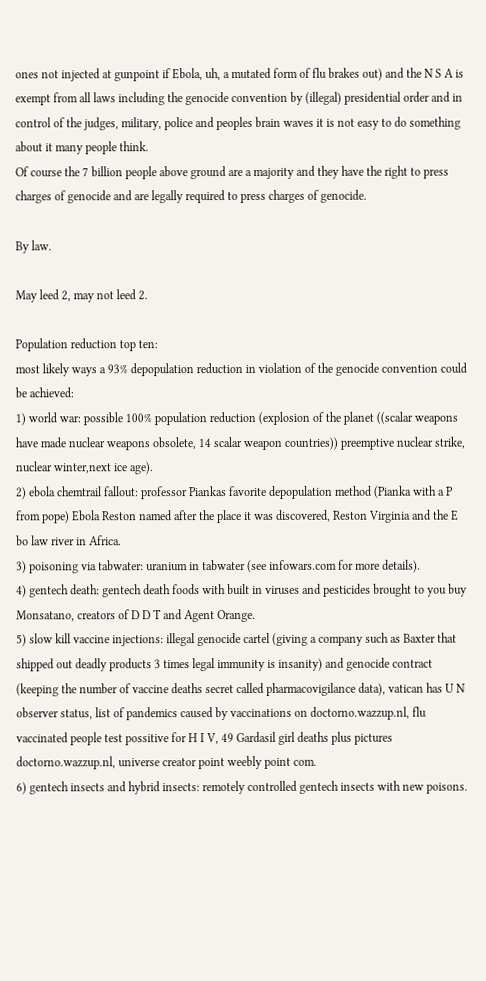ones not injected at gunpoint if Ebola, uh, a mutated form of flu brakes out) and the N S A is exempt from all laws including the genocide convention by (illegal) presidential order and in control of the judges, military, police and peoples brain waves it is not easy to do something about it many people think.
Of course the 7 billion people above ground are a majority and they have the right to press charges of genocide and are legally required to press charges of genocide.

By law.

May leed 2, may not leed 2.

Population reduction top ten:
most likely ways a 93% depopulation reduction in violation of the genocide convention could be achieved:
1) world war: possible 100% population reduction (explosion of the planet ((scalar weapons have made nuclear weapons obsolete, 14 scalar weapon countries)) preemptive nuclear strike, nuclear winter,next ice age).
2) ebola chemtrail fallout: professor Piankas favorite depopulation method (Pianka with a P from pope) Ebola Reston named after the place it was discovered, Reston Virginia and the E bo law river in Africa.
3) poisoning via tabwater: uranium in tabwater (see infowars.com for more details).
4) gentech death: gentech death foods with built in viruses and pesticides brought to you buy Monsatano, creators of D D T and Agent Orange.
5) slow kill vaccine injections: illegal genocide cartel (giving a company such as Baxter that shipped out deadly products 3 times legal immunity is insanity) and genocide contract (keeping the number of vaccine deaths secret called pharmacovigilance data), vatican has U N observer status, list of pandemics caused by vaccinations on doctorno.wazzup.nl, flu vaccinated people test possitive for H I V, 49 Gardasil girl deaths plus pictures doctorno.wazzup.nl, universe creator point weebly point com.
6) gentech insects and hybrid insects: remotely controlled gentech insects with new poisons.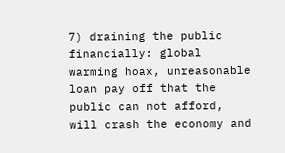7) draining the public financially: global warming hoax, unreasonable loan pay off that the public can not afford, will crash the economy and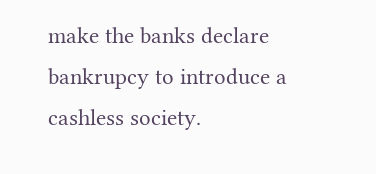make the banks declare bankrupcy to introduce a cashless society.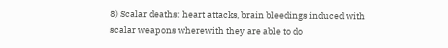8) Scalar deaths: heart attacks, brain bleedings induced with scalar weapons wherewith they are able to do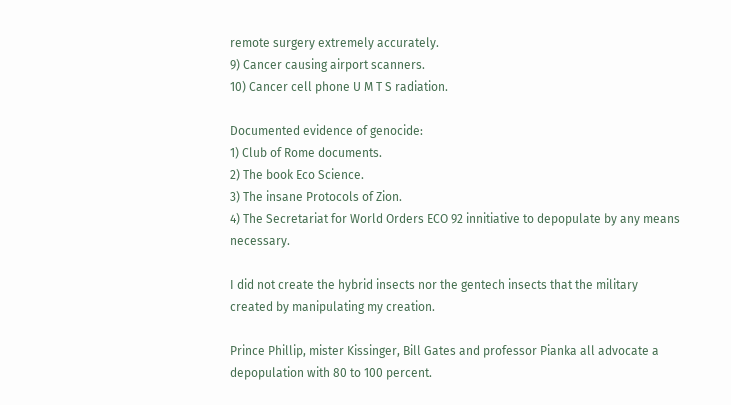remote surgery extremely accurately.
9) Cancer causing airport scanners.
10) Cancer cell phone U M T S radiation.

Documented evidence of genocide:
1) Club of Rome documents.
2) The book Eco Science.
3) The insane Protocols of Zion.
4) The Secretariat for World Orders ECO 92 innitiative to depopulate by any means necessary.

I did not create the hybrid insects nor the gentech insects that the military created by manipulating my creation.

Prince Phillip, mister Kissinger, Bill Gates and professor Pianka all advocate a depopulation with 80 to 100 percent.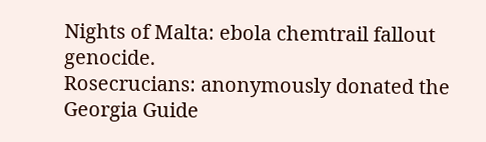Nights of Malta: ebola chemtrail fallout genocide.
Rosecrucians: anonymously donated the Georgia Guide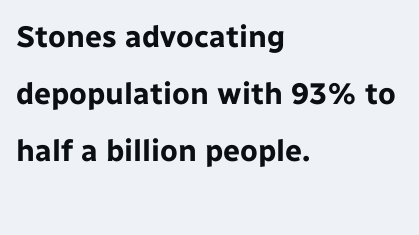Stones advocating depopulation with 93% to half a billion people.